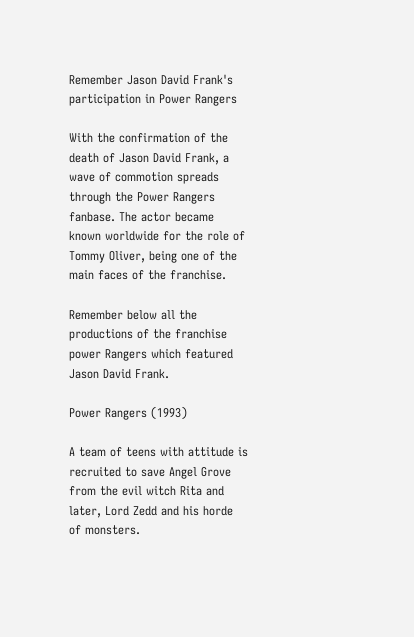Remember Jason David Frank's participation in Power Rangers

With the confirmation of the death of Jason David Frank, a wave of commotion spreads through the Power Rangers fanbase. The actor became known worldwide for the role of Tommy Oliver, being one of the main faces of the franchise.

Remember below all the productions of the franchise power Rangers which featured Jason David Frank.

Power Rangers (1993)

A team of teens with attitude is recruited to save Angel Grove from the evil witch Rita and later, Lord Zedd and his horde of monsters.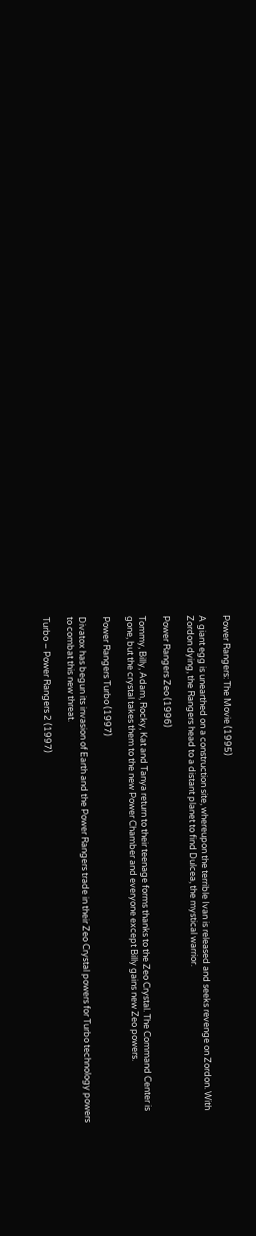Power Rangers: The Movie (1995)

A giant egg is unearthed on a construction site, whereupon the terrible Ivan is released and seeks revenge on Zordon. With Zordon dying, the Rangers head to a distant planet to find Dulcea, the mystical warrior.

Power Rangers Zeo (1996)

Tommy, Billy, Adam, Rocky, Kat and Tanya return to their teenage forms thanks to the Zeo Crystal. The Command Center is gone, but the crystal takes them to the new Power Chamber and everyone except Billy gains new Zeo powers.

Power Rangers Turbo (1997)

Divatox has begun its invasion of Earth and the Power Rangers trade in their Zeo Crystal powers for Turbo technology powers to combat this new threat.

Turbo – Power Rangers 2 (1997)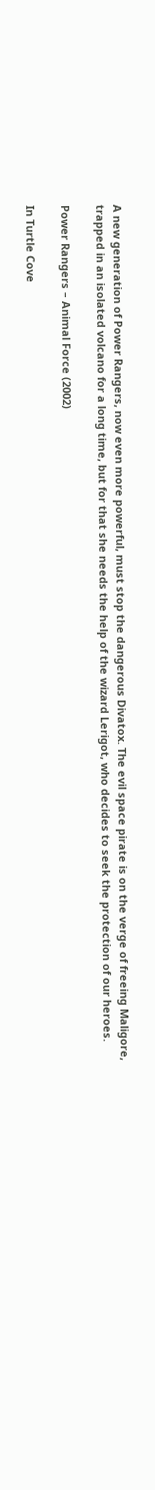A new generation of Power Rangers, now even more powerful, must stop the dangerous Divatox. The evil space pirate is on the verge of freeing Maligore, trapped in an isolated volcano for a long time, but for that she needs the help of the wizard Lerigot, who decides to seek the protection of our heroes.

Power Rangers – Animal Force (2002)

In Turtle Cove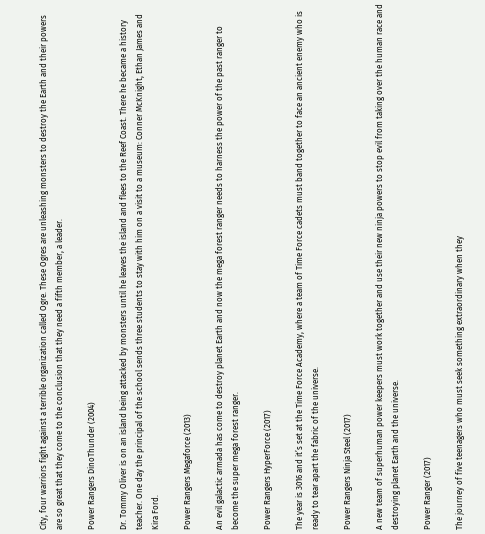City, four warriors fight against a terrible organization called Ogre. These Ogres are unleashing monsters to destroy the Earth and their powers are so great that they come to the conclusion that they need a fifth member, a leader.

Power Rangers DinoThunder (2004)

Dr. Tommy Oliver is on an island being attacked by monsters until he leaves the island and flees to the Reef Coast. There he became a history teacher. One day the principal of the school sends three students to stay with him on a visit to a museum: Conner McKnight, Ethan James and Kira Ford.

Power Rangers Megaforce (2013)

An evil galactic armada has come to destroy planet Earth and now the mega forest ranger needs to harness the power of the past ranger to become the super mega forest ranger.

Power Rangers HyperForce (2017)

The year is 3016 and it’s set at the Time Force Academy, where a team of Time Force cadets must band together to face an ancient enemy who is ready to tear apart the fabric of the universe.

Power Rangers Ninja Steel (2017)

A new team of superhuman power keepers must work together and use their new ninja powers to stop evil from taking over the human race and destroying planet Earth and the universe.

Power Ranger (2017)

The journey of five teenagers who must seek something extraordinary when they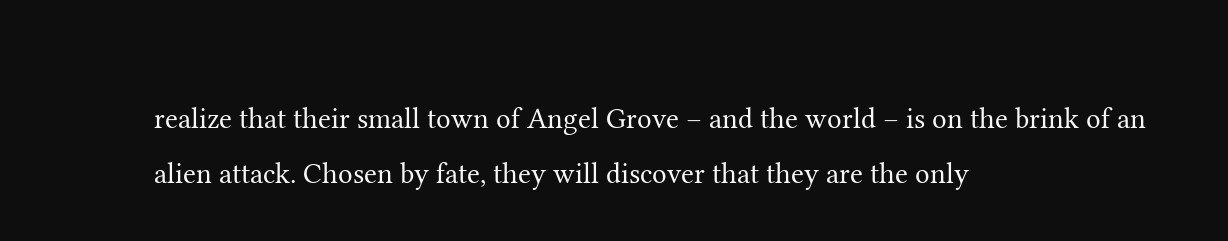realize that their small town of Angel Grove – and the world – is on the brink of an alien attack. Chosen by fate, they will discover that they are the only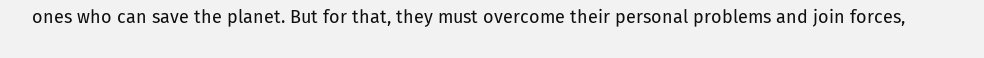ones who can save the planet. But for that, they must overcome their personal problems and join forces,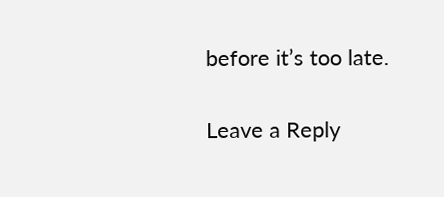before it’s too late.


Leave a Reply